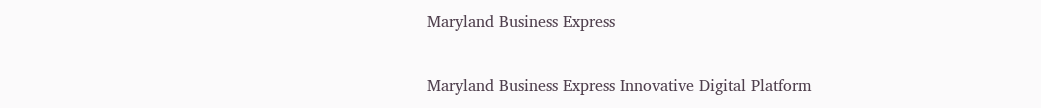Maryland Business Express

Maryland Business Express Innovative Digital Platform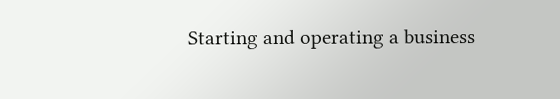Starting and operating a business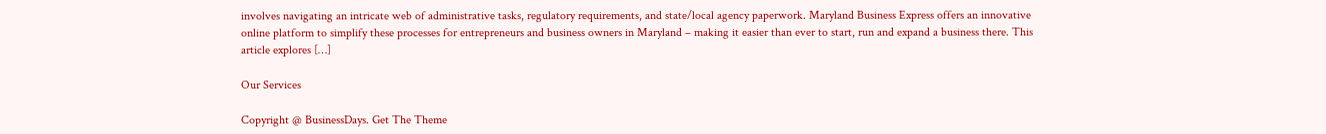involves navigating an intricate web of administrative tasks, regulatory requirements, and state/local agency paperwork. Maryland Business Express offers an innovative online platform to simplify these processes for entrepreneurs and business owners in Maryland – making it easier than ever to start, run and expand a business there. This article explores […]

Our Services

Copyright @ BusinessDays. Get The Theme